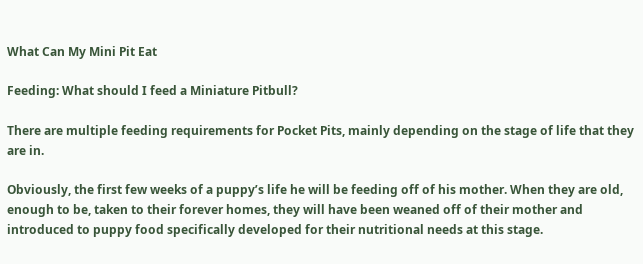What Can My Mini Pit Eat

Feeding: What should I feed a Miniature Pitbull?

There are multiple feeding requirements for Pocket Pits, mainly depending on the stage of life that they are in.

Obviously, the first few weeks of a puppy’s life he will be feeding off of his mother. When they are old, enough to be, taken to their forever homes, they will have been weaned off of their mother and introduced to puppy food specifically developed for their nutritional needs at this stage.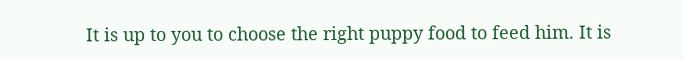It is up to you to choose the right puppy food to feed him. It is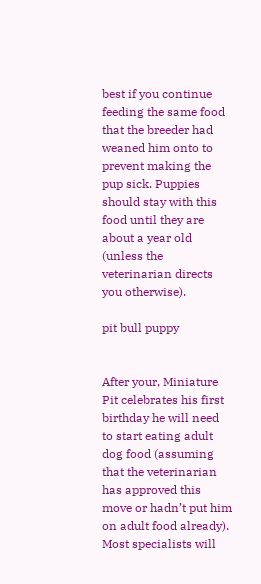best if you continue feeding the same food that the breeder had weaned him onto to prevent making the pup sick. Puppies should stay with this food until they are about a year old (unless the veterinarian directs you otherwise).

pit bull puppy


After your, Miniature Pit celebrates his first birthday he will need to start eating adult dog food (assuming that the veterinarian has approved this move or hadn’t put him on adult food already). Most specialists will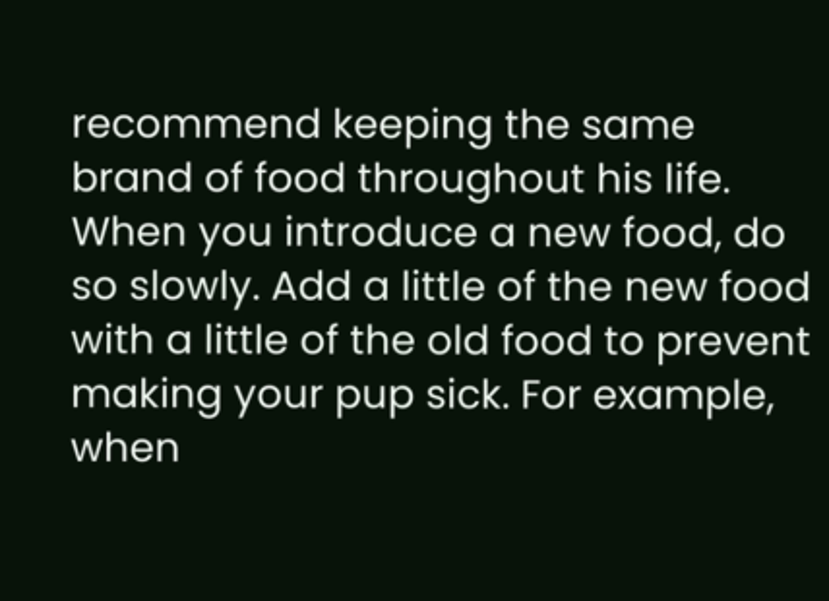recommend keeping the same brand of food throughout his life. When you introduce a new food, do so slowly. Add a little of the new food with a little of the old food to prevent making your pup sick. For example, when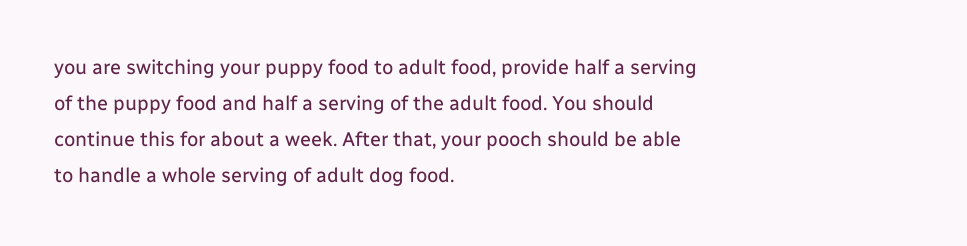you are switching your puppy food to adult food, provide half a serving of the puppy food and half a serving of the adult food. You should continue this for about a week. After that, your pooch should be able to handle a whole serving of adult dog food.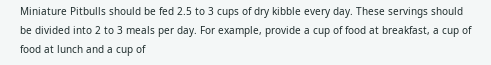Miniature Pitbulls should be fed 2.5 to 3 cups of dry kibble every day. These servings should be divided into 2 to 3 meals per day. For example, provide a cup of food at breakfast, a cup of food at lunch and a cup of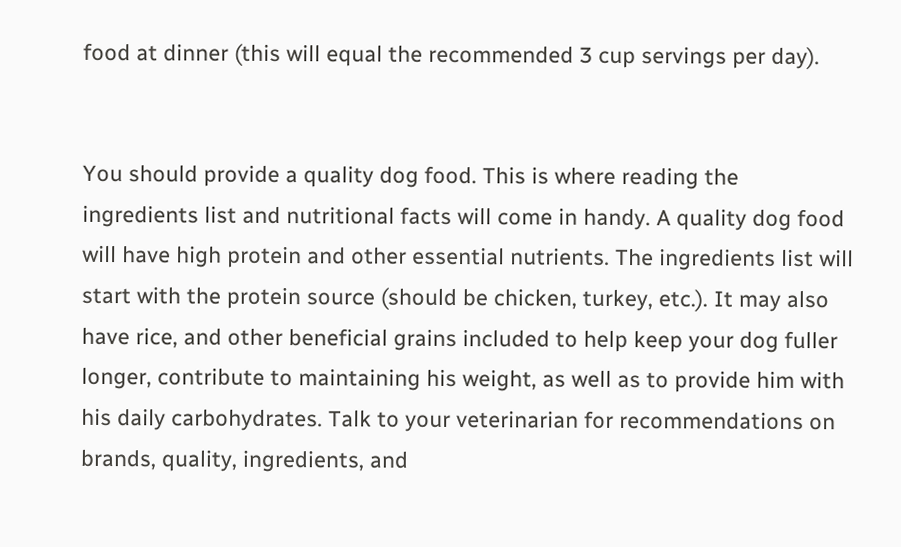food at dinner (this will equal the recommended 3 cup servings per day).


You should provide a quality dog food. This is where reading the ingredients list and nutritional facts will come in handy. A quality dog food will have high protein and other essential nutrients. The ingredients list will start with the protein source (should be chicken, turkey, etc.). It may also have rice, and other beneficial grains included to help keep your dog fuller longer, contribute to maintaining his weight, as well as to provide him with his daily carbohydrates. Talk to your veterinarian for recommendations on brands, quality, ingredients, and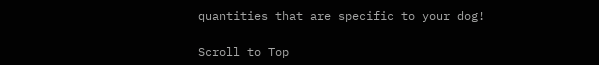quantities that are specific to your dog!

Scroll to Top